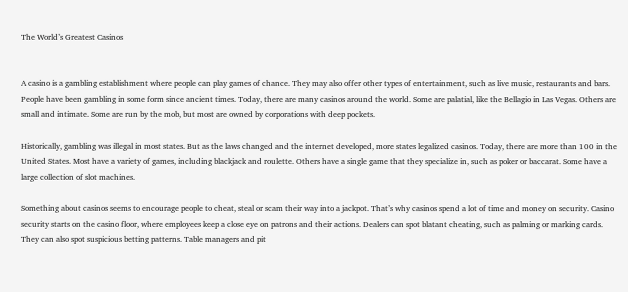The World’s Greatest Casinos


A casino is a gambling establishment where people can play games of chance. They may also offer other types of entertainment, such as live music, restaurants and bars. People have been gambling in some form since ancient times. Today, there are many casinos around the world. Some are palatial, like the Bellagio in Las Vegas. Others are small and intimate. Some are run by the mob, but most are owned by corporations with deep pockets.

Historically, gambling was illegal in most states. But as the laws changed and the internet developed, more states legalized casinos. Today, there are more than 100 in the United States. Most have a variety of games, including blackjack and roulette. Others have a single game that they specialize in, such as poker or baccarat. Some have a large collection of slot machines.

Something about casinos seems to encourage people to cheat, steal or scam their way into a jackpot. That’s why casinos spend a lot of time and money on security. Casino security starts on the casino floor, where employees keep a close eye on patrons and their actions. Dealers can spot blatant cheating, such as palming or marking cards. They can also spot suspicious betting patterns. Table managers and pit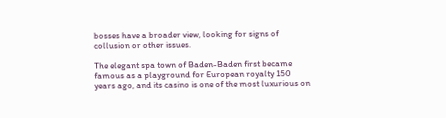bosses have a broader view, looking for signs of collusion or other issues.

The elegant spa town of Baden-Baden first became famous as a playground for European royalty 150 years ago, and its casino is one of the most luxurious on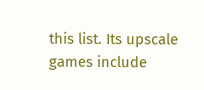this list. Its upscale games include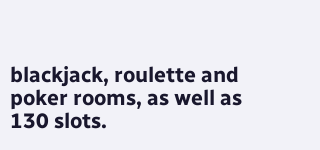blackjack, roulette and poker rooms, as well as 130 slots.